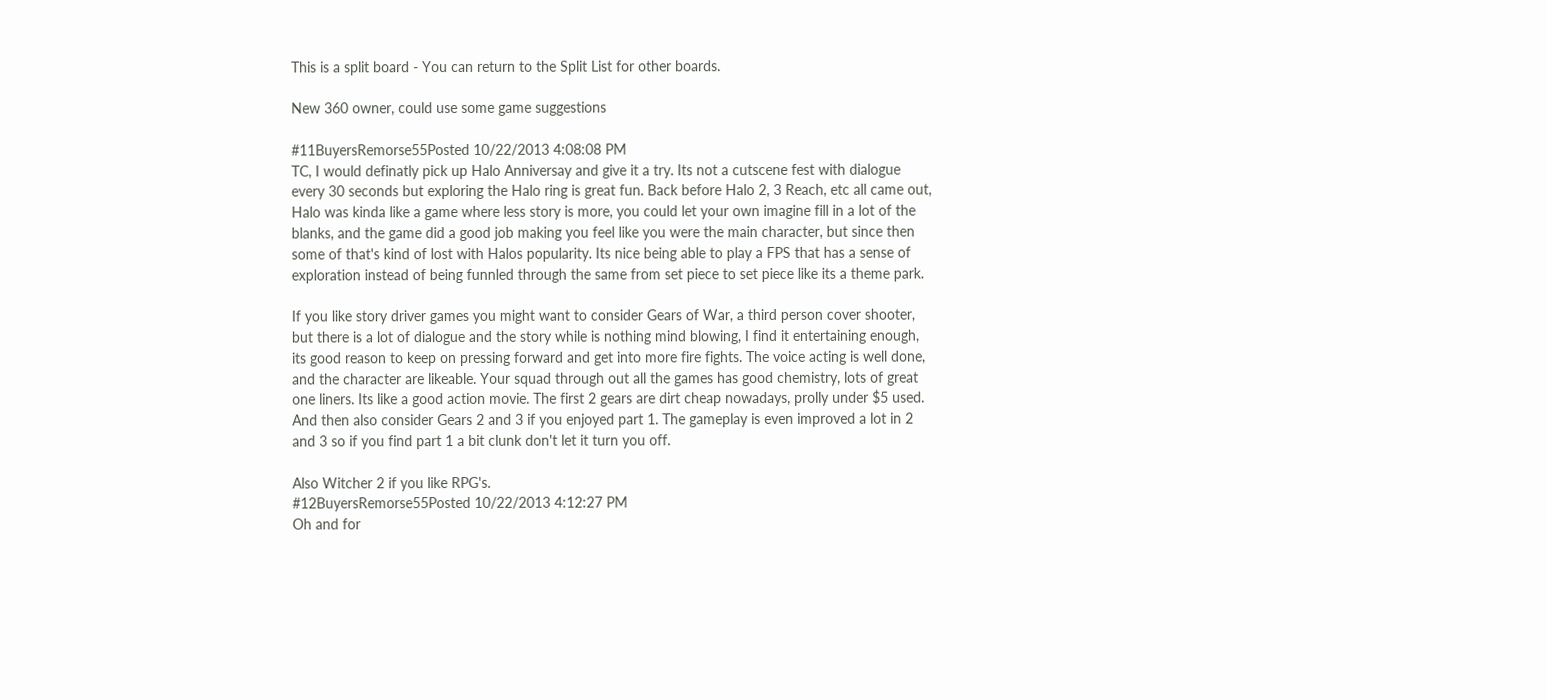This is a split board - You can return to the Split List for other boards.

New 360 owner, could use some game suggestions

#11BuyersRemorse55Posted 10/22/2013 4:08:08 PM
TC, I would definatly pick up Halo Anniversay and give it a try. Its not a cutscene fest with dialogue every 30 seconds but exploring the Halo ring is great fun. Back before Halo 2, 3 Reach, etc all came out, Halo was kinda like a game where less story is more, you could let your own imagine fill in a lot of the blanks, and the game did a good job making you feel like you were the main character, but since then some of that's kind of lost with Halos popularity. Its nice being able to play a FPS that has a sense of exploration instead of being funnled through the same from set piece to set piece like its a theme park.

If you like story driver games you might want to consider Gears of War, a third person cover shooter, but there is a lot of dialogue and the story while is nothing mind blowing, I find it entertaining enough, its good reason to keep on pressing forward and get into more fire fights. The voice acting is well done, and the character are likeable. Your squad through out all the games has good chemistry, lots of great one liners. Its like a good action movie. The first 2 gears are dirt cheap nowadays, prolly under $5 used. And then also consider Gears 2 and 3 if you enjoyed part 1. The gameplay is even improved a lot in 2 and 3 so if you find part 1 a bit clunk don't let it turn you off.

Also Witcher 2 if you like RPG's.
#12BuyersRemorse55Posted 10/22/2013 4:12:27 PM
Oh and for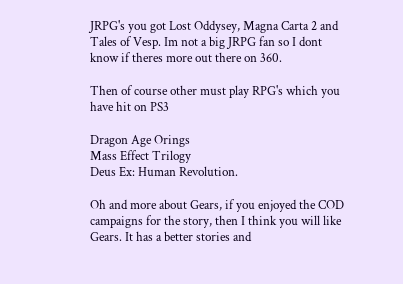JRPG's you got Lost Oddysey, Magna Carta 2 and Tales of Vesp. Im not a big JRPG fan so I dont know if theres more out there on 360.

Then of course other must play RPG's which you have hit on PS3

Dragon Age Orings
Mass Effect Trilogy
Deus Ex: Human Revolution.

Oh and more about Gears, if you enjoyed the COD campaigns for the story, then I think you will like Gears. It has a better stories and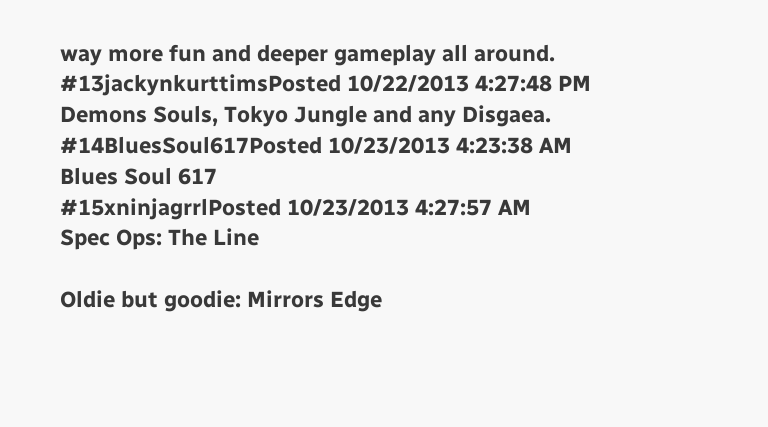way more fun and deeper gameplay all around.
#13jackynkurttimsPosted 10/22/2013 4:27:48 PM
Demons Souls, Tokyo Jungle and any Disgaea.
#14BluesSoul617Posted 10/23/2013 4:23:38 AM
Blues Soul 617
#15xninjagrrlPosted 10/23/2013 4:27:57 AM
Spec Ops: The Line

Oldie but goodie: Mirrors Edge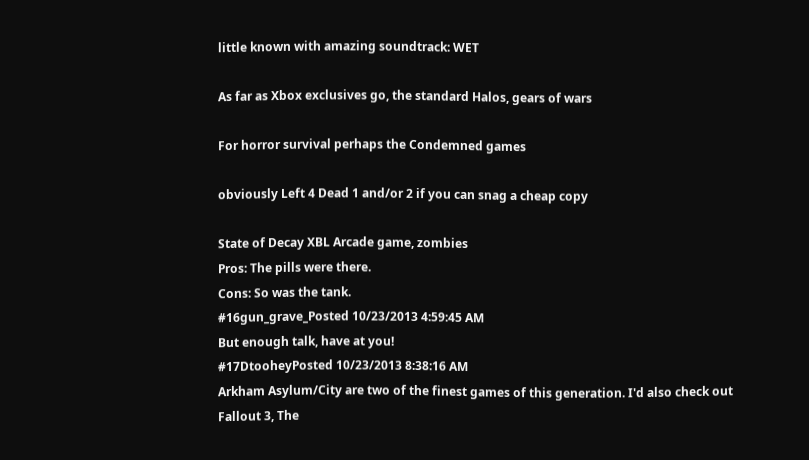little known with amazing soundtrack: WET

As far as Xbox exclusives go, the standard Halos, gears of wars

For horror survival perhaps the Condemned games

obviously Left 4 Dead 1 and/or 2 if you can snag a cheap copy

State of Decay XBL Arcade game, zombies
Pros: The pills were there.
Cons: So was the tank.
#16gun_grave_Posted 10/23/2013 4:59:45 AM
But enough talk, have at you!
#17DtooheyPosted 10/23/2013 8:38:16 AM
Arkham Asylum/City are two of the finest games of this generation. I'd also check out Fallout 3, The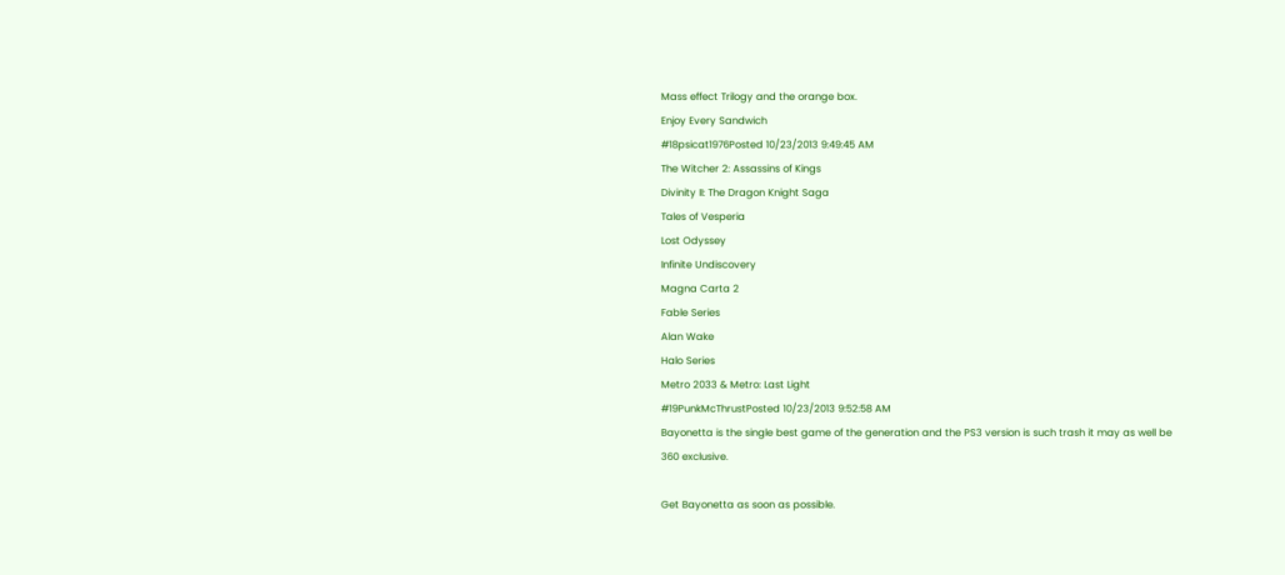Mass effect Trilogy and the orange box.
Enjoy Every Sandwich
#18psicat1976Posted 10/23/2013 9:49:45 AM
The Witcher 2: Assassins of Kings
Divinity II: The Dragon Knight Saga
Tales of Vesperia
Lost Odyssey
Infinite Undiscovery
Magna Carta 2
Fable Series
Alan Wake
Halo Series
Metro 2033 & Metro: Last Light
#19PunkMcThrustPosted 10/23/2013 9:52:58 AM
Bayonetta is the single best game of the generation and the PS3 version is such trash it may as well be 360 exclusive.

Get Bayonetta as soon as possible.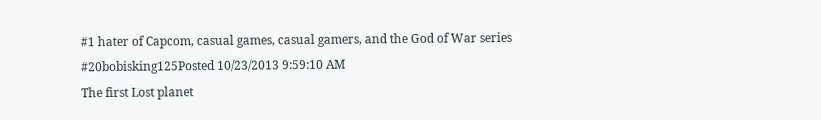#1 hater of Capcom, casual games, casual gamers, and the God of War series
#20bobisking125Posted 10/23/2013 9:59:10 AM
The first Lost planet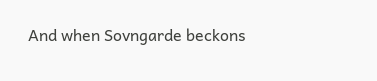And when Sovngarde beckons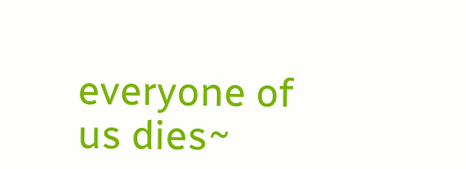everyone of us dies~